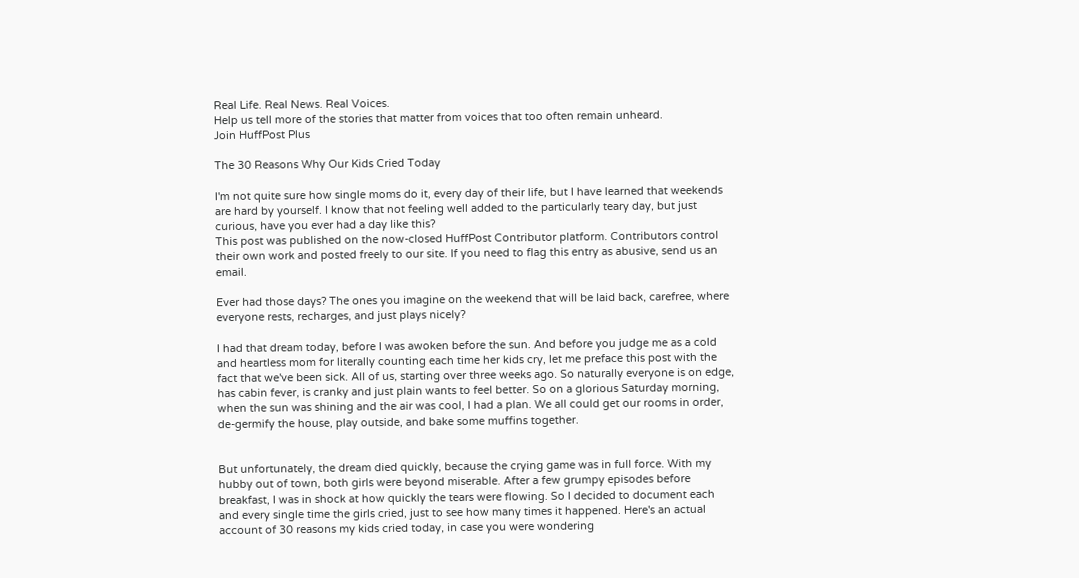Real Life. Real News. Real Voices.
Help us tell more of the stories that matter from voices that too often remain unheard.
Join HuffPost Plus

The 30 Reasons Why Our Kids Cried Today

I'm not quite sure how single moms do it, every day of their life, but I have learned that weekends are hard by yourself. I know that not feeling well added to the particularly teary day, but just curious, have you ever had a day like this?
This post was published on the now-closed HuffPost Contributor platform. Contributors control their own work and posted freely to our site. If you need to flag this entry as abusive, send us an email.

Ever had those days? The ones you imagine on the weekend that will be laid back, carefree, where everyone rests, recharges, and just plays nicely?

I had that dream today, before I was awoken before the sun. And before you judge me as a cold and heartless mom for literally counting each time her kids cry, let me preface this post with the fact that we've been sick. All of us, starting over three weeks ago. So naturally everyone is on edge, has cabin fever, is cranky and just plain wants to feel better. So on a glorious Saturday morning, when the sun was shining and the air was cool, I had a plan. We all could get our rooms in order, de-germify the house, play outside, and bake some muffins together.


But unfortunately, the dream died quickly, because the crying game was in full force. With my hubby out of town, both girls were beyond miserable. After a few grumpy episodes before breakfast, I was in shock at how quickly the tears were flowing. So I decided to document each and every single time the girls cried, just to see how many times it happened. Here's an actual account of 30 reasons my kids cried today, in case you were wondering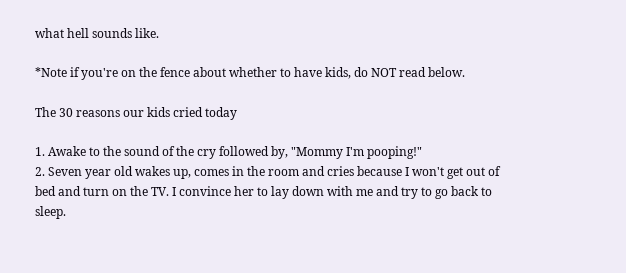what hell sounds like.

*Note if you're on the fence about whether to have kids, do NOT read below.

The 30 reasons our kids cried today

1. Awake to the sound of the cry followed by, "Mommy I'm pooping!"
2. Seven year old wakes up, comes in the room and cries because I won't get out of bed and turn on the TV. I convince her to lay down with me and try to go back to sleep.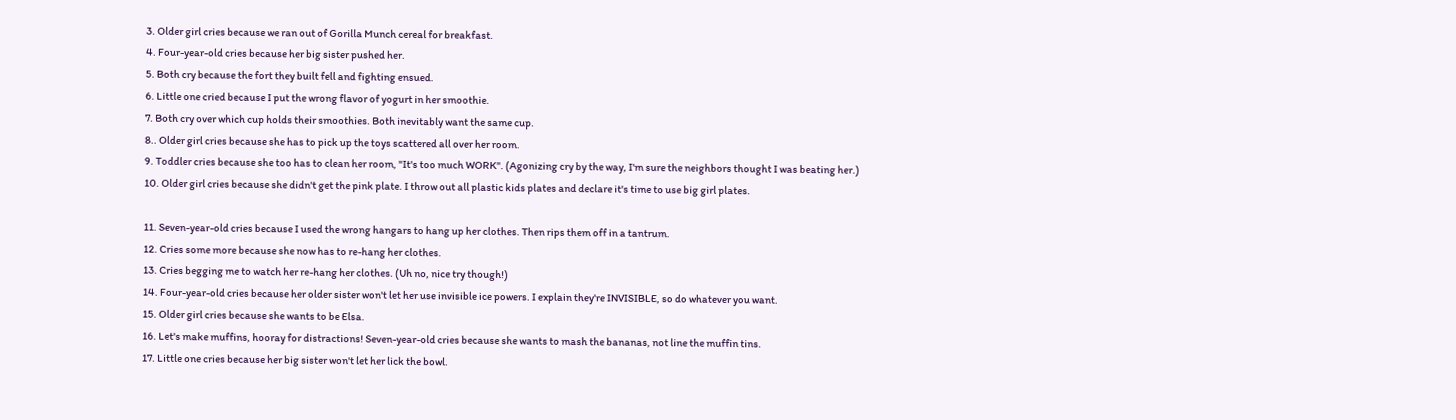3. Older girl cries because we ran out of Gorilla Munch cereal for breakfast.
4. Four-year-old cries because her big sister pushed her.
5. Both cry because the fort they built fell and fighting ensued.
6. Little one cried because I put the wrong flavor of yogurt in her smoothie.
7. Both cry over which cup holds their smoothies. Both inevitably want the same cup.
8.. Older girl cries because she has to pick up the toys scattered all over her room.
9. Toddler cries because she too has to clean her room, "It's too much WORK". (Agonizing cry by the way, I'm sure the neighbors thought I was beating her.)
10. Older girl cries because she didn't get the pink plate. I throw out all plastic kids plates and declare it's time to use big girl plates.

11. Seven-year-old cries because I used the wrong hangars to hang up her clothes. Then rips them off in a tantrum.
12. Cries some more because she now has to re-hang her clothes.
13. Cries begging me to watch her re-hang her clothes. (Uh no, nice try though!)
14. Four-year-old cries because her older sister won't let her use invisible ice powers. I explain they're INVISIBLE, so do whatever you want.
15. Older girl cries because she wants to be Elsa.
16. Let's make muffins, hooray for distractions! Seven-year-old cries because she wants to mash the bananas, not line the muffin tins.
17. Little one cries because her big sister won't let her lick the bowl.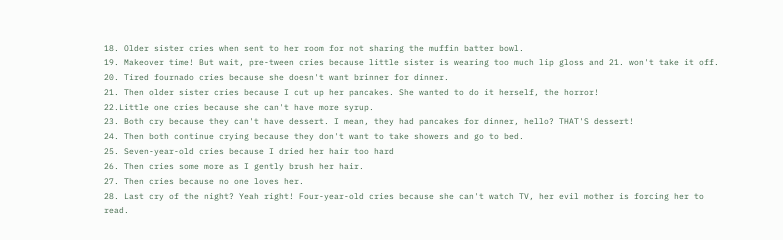18. Older sister cries when sent to her room for not sharing the muffin batter bowl.
19. Makeover time! But wait, pre-tween cries because little sister is wearing too much lip gloss and 21. won't take it off.
20. Tired fournado cries because she doesn't want brinner for dinner.
21. Then older sister cries because I cut up her pancakes. She wanted to do it herself, the horror!
22.Little one cries because she can't have more syrup.
23. Both cry because they can't have dessert. I mean, they had pancakes for dinner, hello? THAT'S dessert!
24. Then both continue crying because they don't want to take showers and go to bed.
25. Seven-year-old cries because I dried her hair too hard
26. Then cries some more as I gently brush her hair.
27. Then cries because no one loves her.
28. Last cry of the night? Yeah right! Four-year-old cries because she can't watch TV, her evil mother is forcing her to read.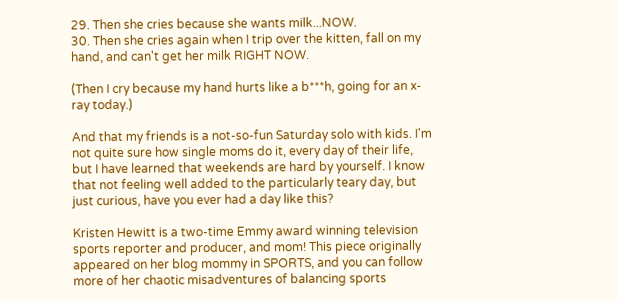29. Then she cries because she wants milk...NOW.
30. Then she cries again when I trip over the kitten, fall on my hand, and can't get her milk RIGHT NOW.

(Then I cry because my hand hurts like a b***h, going for an x-ray today.)

And that my friends is a not-so-fun Saturday solo with kids. I'm not quite sure how single moms do it, every day of their life, but I have learned that weekends are hard by yourself. I know that not feeling well added to the particularly teary day, but just curious, have you ever had a day like this?

Kristen Hewitt is a two-time Emmy award winning television sports reporter and producer, and mom! This piece originally appeared on her blog mommy in SPORTS, and you can follow more of her chaotic misadventures of balancing sports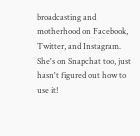broadcasting and motherhood on Facebook, Twitter, and Instagram. She's on Snapchat too, just hasn't figured out how to use it!